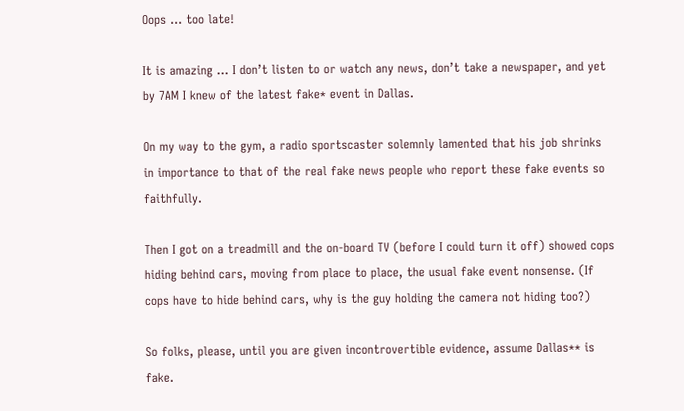Oops … too late!

It is amazing … I don’t listen to or watch any news, don’t take a newspaper, and yet by 7AM I knew of the latest fake* event in Dallas.

On my way to the gym, a radio sportscaster solemnly lamented that his job shrinks in importance to that of the real fake news people who report these fake events so faithfully.

Then I got on a treadmill and the on-board TV (before I could turn it off) showed cops hiding behind cars, moving from place to place, the usual fake event nonsense. (If cops have to hide behind cars, why is the guy holding the camera not hiding too?)

So folks, please, until you are given incontrovertible evidence, assume Dallas** is fake.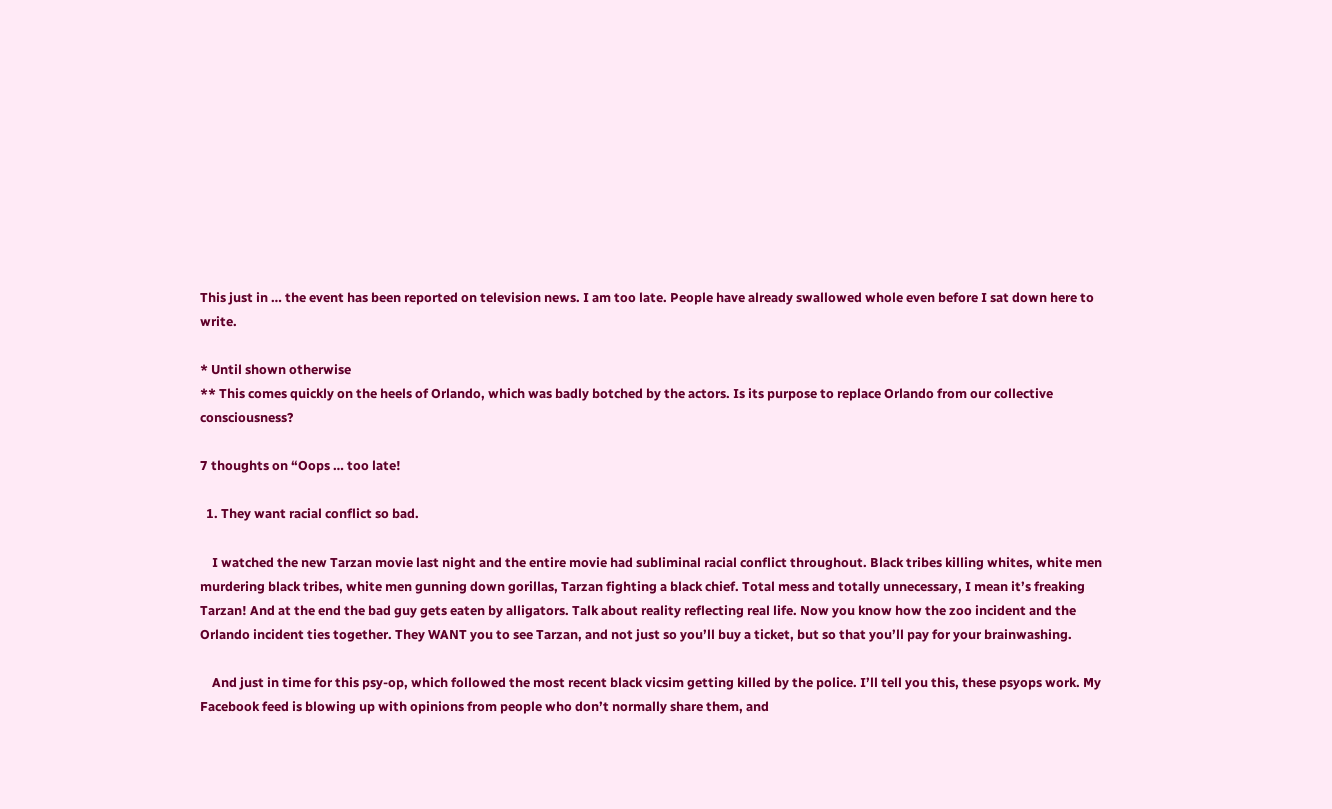This just in … the event has been reported on television news. I am too late. People have already swallowed whole even before I sat down here to write.

* Until shown otherwise
** This comes quickly on the heels of Orlando, which was badly botched by the actors. Is its purpose to replace Orlando from our collective consciousness?

7 thoughts on “Oops … too late!

  1. They want racial conflict so bad.

    I watched the new Tarzan movie last night and the entire movie had subliminal racial conflict throughout. Black tribes killing whites, white men murdering black tribes, white men gunning down gorillas, Tarzan fighting a black chief. Total mess and totally unnecessary, I mean it’s freaking Tarzan! And at the end the bad guy gets eaten by alligators. Talk about reality reflecting real life. Now you know how the zoo incident and the Orlando incident ties together. They WANT you to see Tarzan, and not just so you’ll buy a ticket, but so that you’ll pay for your brainwashing.

    And just in time for this psy-op, which followed the most recent black vicsim getting killed by the police. I’ll tell you this, these psyops work. My Facebook feed is blowing up with opinions from people who don’t normally share them, and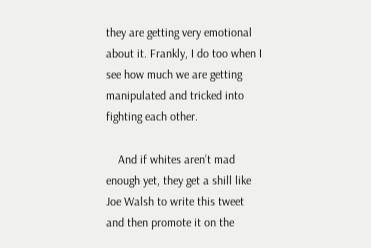they are getting very emotional about it. Frankly, I do too when I see how much we are getting manipulated and tricked into fighting each other.

    And if whites aren’t mad enough yet, they get a shill like Joe Walsh to write this tweet and then promote it on the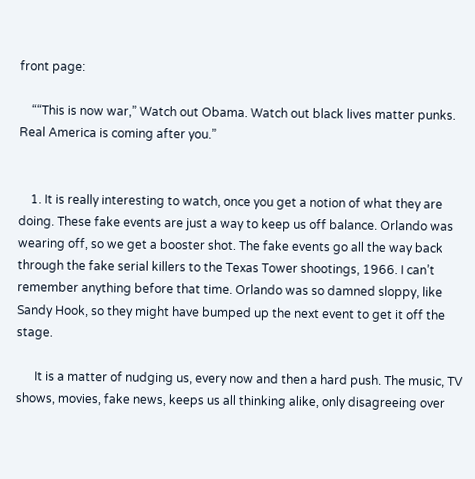front page:

    ““This is now war,” Watch out Obama. Watch out black lives matter punks. Real America is coming after you.”


    1. It is really interesting to watch, once you get a notion of what they are doing. These fake events are just a way to keep us off balance. Orlando was wearing off, so we get a booster shot. The fake events go all the way back through the fake serial killers to the Texas Tower shootings, 1966. I can’t remember anything before that time. Orlando was so damned sloppy, like Sandy Hook, so they might have bumped up the next event to get it off the stage.

      It is a matter of nudging us, every now and then a hard push. The music, TV shows, movies, fake news, keeps us all thinking alike, only disagreeing over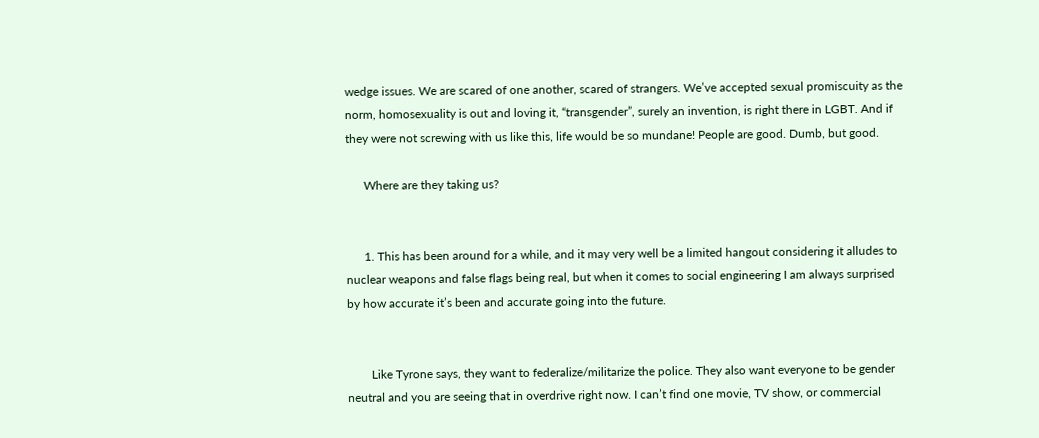wedge issues. We are scared of one another, scared of strangers. We’ve accepted sexual promiscuity as the norm, homosexuality is out and loving it, “transgender”, surely an invention, is right there in LGBT. And if they were not screwing with us like this, life would be so mundane! People are good. Dumb, but good.

      Where are they taking us?


      1. This has been around for a while, and it may very well be a limited hangout considering it alludes to nuclear weapons and false flags being real, but when it comes to social engineering I am always surprised by how accurate it’s been and accurate going into the future.


        Like Tyrone says, they want to federalize/militarize the police. They also want everyone to be gender neutral and you are seeing that in overdrive right now. I can’t find one movie, TV show, or commercial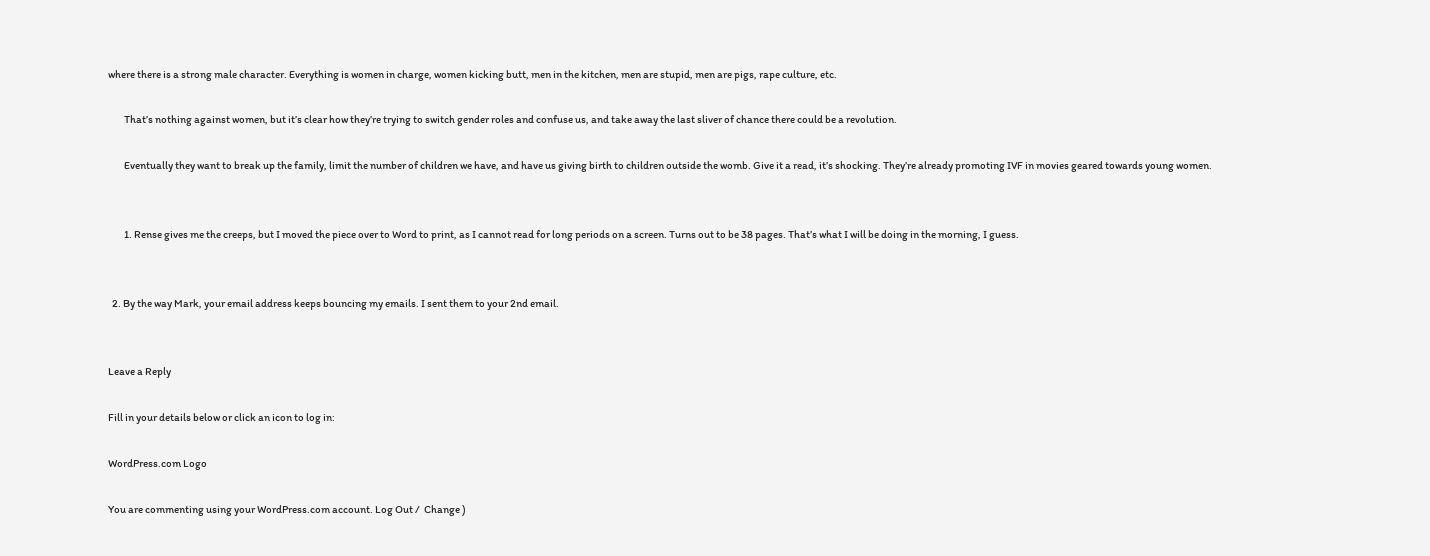where there is a strong male character. Everything is women in charge, women kicking butt, men in the kitchen, men are stupid, men are pigs, rape culture, etc.

        That’s nothing against women, but it’s clear how they’re trying to switch gender roles and confuse us, and take away the last sliver of chance there could be a revolution.

        Eventually they want to break up the family, limit the number of children we have, and have us giving birth to children outside the womb. Give it a read, it’s shocking. They’re already promoting IVF in movies geared towards young women.


        1. Rense gives me the creeps, but I moved the piece over to Word to print, as I cannot read for long periods on a screen. Turns out to be 38 pages. That’s what I will be doing in the morning, I guess.


  2. By the way Mark, your email address keeps bouncing my emails. I sent them to your 2nd email.


Leave a Reply

Fill in your details below or click an icon to log in:

WordPress.com Logo

You are commenting using your WordPress.com account. Log Out /  Change )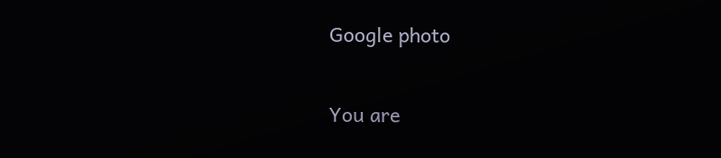Google photo

You are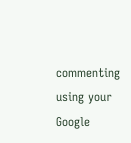commenting using your Google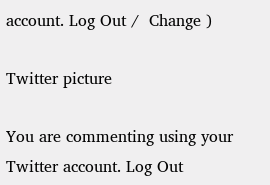account. Log Out /  Change )

Twitter picture

You are commenting using your Twitter account. Log Out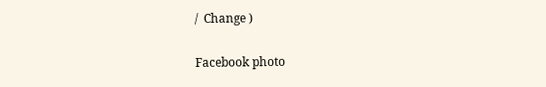/  Change )

Facebook photo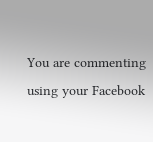You are commenting using your Facebook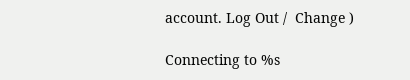account. Log Out /  Change )

Connecting to %s